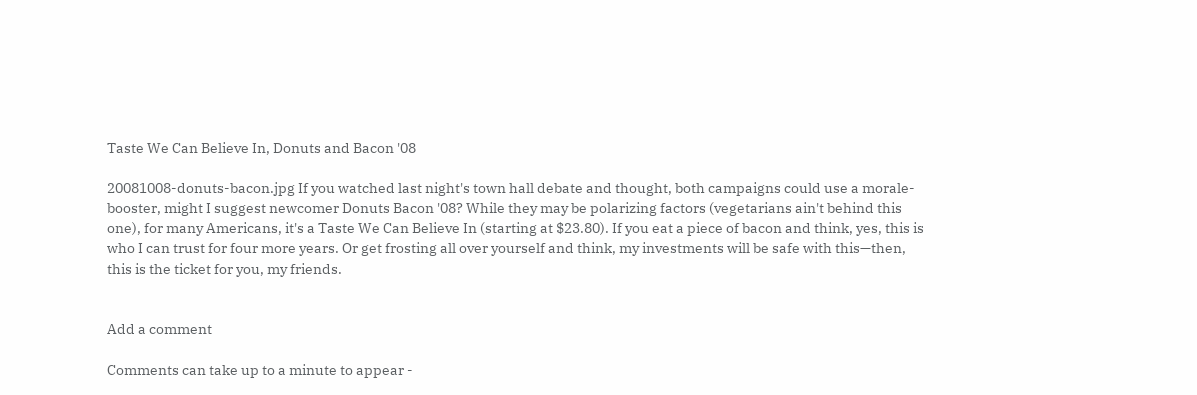Taste We Can Believe In, Donuts and Bacon '08

20081008-donuts-bacon.jpg If you watched last night's town hall debate and thought, both campaigns could use a morale-booster, might I suggest newcomer Donuts Bacon '08? While they may be polarizing factors (vegetarians ain't behind this one), for many Americans, it's a Taste We Can Believe In (starting at $23.80). If you eat a piece of bacon and think, yes, this is who I can trust for four more years. Or get frosting all over yourself and think, my investments will be safe with this—then, this is the ticket for you, my friends.


Add a comment

Comments can take up to a minute to appear -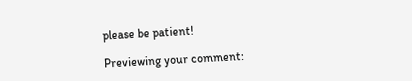please be patient!

Previewing your comment: